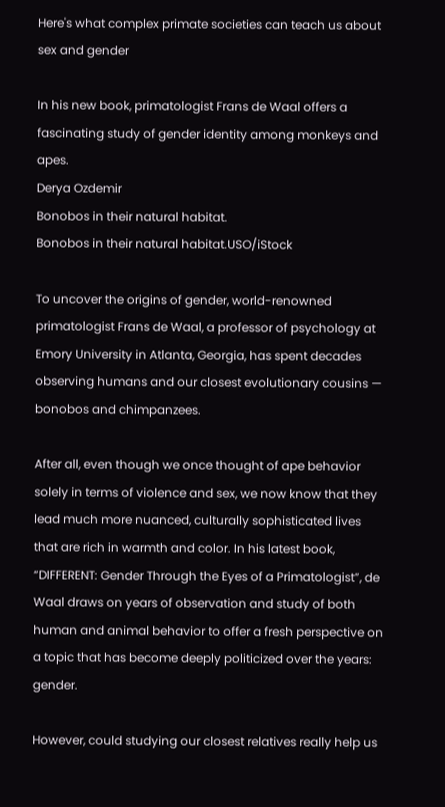Here's what complex primate societies can teach us about sex and gender

In his new book, primatologist Frans de Waal offers a fascinating study of gender identity among monkeys and apes.
Derya Ozdemir
Bonobos in their natural habitat.
Bonobos in their natural habitat.USO/iStock

To uncover the origins of gender, world-renowned primatologist Frans de Waal, a professor of psychology at Emory University in Atlanta, Georgia, has spent decades observing humans and our closest evolutionary cousins — bonobos and chimpanzees.

After all, even though we once thought of ape behavior solely in terms of violence and sex, we now know that they lead much more nuanced, culturally sophisticated lives that are rich in warmth and color. In his latest book, “DIFFERENT: Gender Through the Eyes of a Primatologist”, de Waal draws on years of observation and study of both human and animal behavior to offer a fresh perspective on a topic that has become deeply politicized over the years: gender.

However, could studying our closest relatives really help us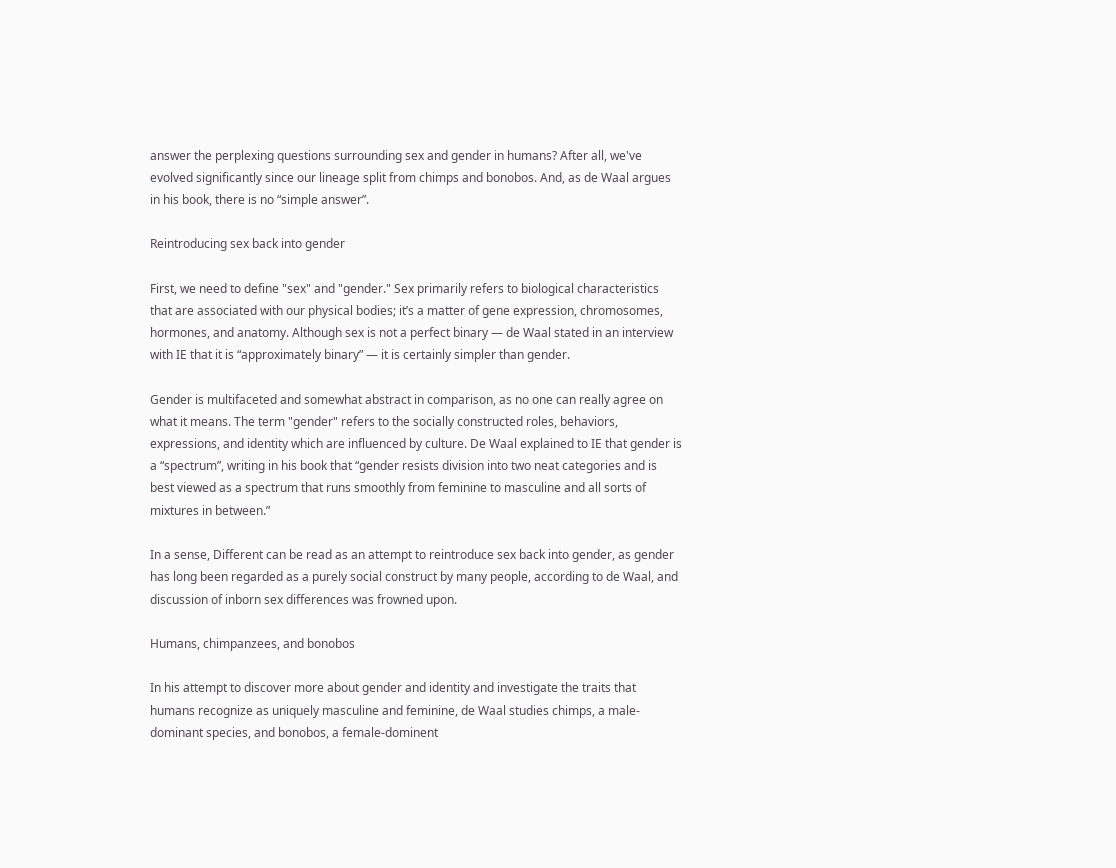answer the perplexing questions surrounding sex and gender in humans? After all, we've evolved significantly since our lineage split from chimps and bonobos. And, as de Waal argues in his book, there is no “simple answer”.

Reintroducing sex back into gender

First, we need to define "sex" and "gender." Sex primarily refers to biological characteristics that are associated with our physical bodies; it’s a matter of gene expression, chromosomes, hormones, and anatomy. Although sex is not a perfect binary — de Waal stated in an interview with IE that it is “approximately binary” — it is certainly simpler than gender.

Gender is multifaceted and somewhat abstract in comparison, as no one can really agree on what it means. The term "gender" refers to the socially constructed roles, behaviors, expressions, and identity which are influenced by culture. De Waal explained to IE that gender is a “spectrum”, writing in his book that “gender resists division into two neat categories and is best viewed as a spectrum that runs smoothly from feminine to masculine and all sorts of mixtures in between.”

In a sense, Different can be read as an attempt to reintroduce sex back into gender, as gender has long been regarded as a purely social construct by many people, according to de Waal, and discussion of inborn sex differences was frowned upon.

Humans, chimpanzees, and bonobos

In his attempt to discover more about gender and identity and investigate the traits that humans recognize as uniquely masculine and feminine, de Waal studies chimps, a male-dominant species, and bonobos, a female-dominent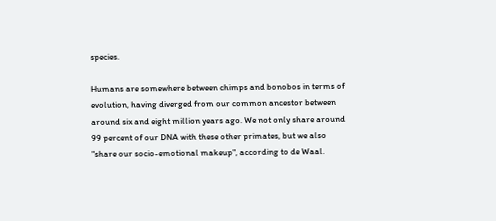species.

Humans are somewhere between chimps and bonobos in terms of evolution, having diverged from our common ancestor between around six and eight million years ago. We not only share around 99 percent of our DNA with these other primates, but we also "share our socio-emotional makeup", according to de Waal.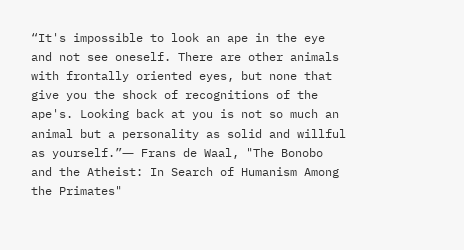“It's impossible to look an ape in the eye and not see oneself. There are other animals with frontally oriented eyes, but none that give you the shock of recognitions of the ape's. Looking back at you is not so much an animal but a personality as solid and willful as yourself.”― Frans de Waal, "The Bonobo and the Atheist: In Search of Humanism Among the Primates"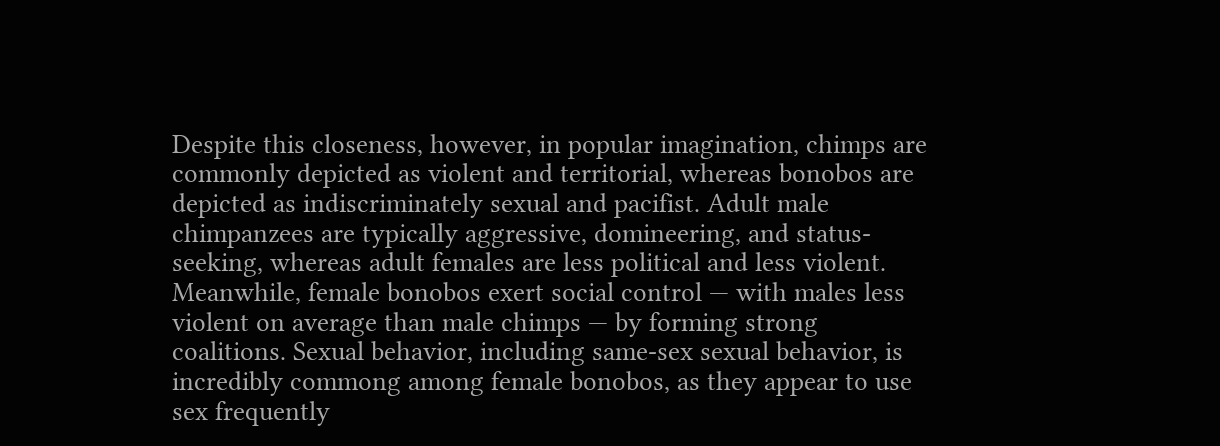Despite this closeness, however, in popular imagination, chimps are commonly depicted as violent and territorial, whereas bonobos are depicted as indiscriminately sexual and pacifist. Adult male chimpanzees are typically aggressive, domineering, and status-seeking, whereas adult females are less political and less violent. Meanwhile, female bonobos exert social control — with males less violent on average than male chimps — by forming strong coalitions. Sexual behavior, including same-sex sexual behavior, is incredibly commong among female bonobos, as they appear to use sex frequently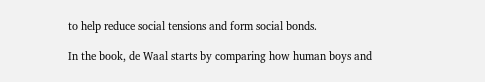to help reduce social tensions and form social bonds.

In the book, de Waal starts by comparing how human boys and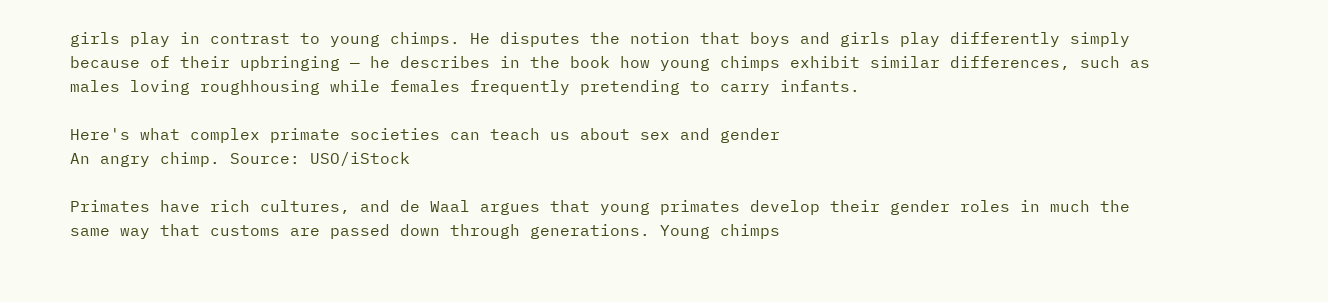girls play in contrast to young chimps. He disputes the notion that boys and girls play differently simply because of their upbringing — he describes in the book how young chimps exhibit similar differences, such as males loving roughhousing while females frequently pretending to carry infants.

Here's what complex primate societies can teach us about sex and gender
An angry chimp. Source: USO/iStock

Primates have rich cultures, and de Waal argues that young primates develop their gender roles in much the same way that customs are passed down through generations. Young chimps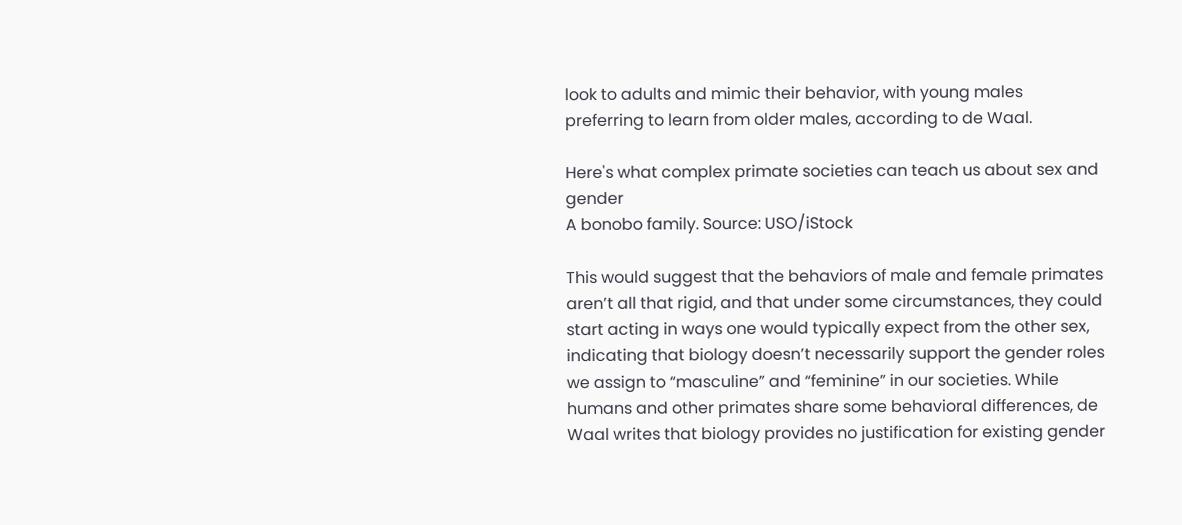look to adults and mimic their behavior, with young males preferring to learn from older males, according to de Waal.

Here's what complex primate societies can teach us about sex and gender
A bonobo family. Source: USO/iStock

This would suggest that the behaviors of male and female primates aren’t all that rigid, and that under some circumstances, they could start acting in ways one would typically expect from the other sex, indicating that biology doesn’t necessarily support the gender roles we assign to “masculine” and “feminine” in our societies. While humans and other primates share some behavioral differences, de Waal writes that biology provides no justification for existing gender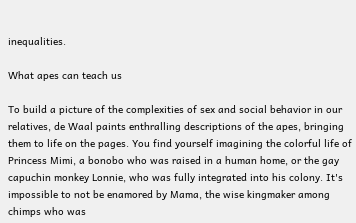inequalities.

What apes can teach us

To build a picture of the complexities of sex and social behavior in our relatives, de Waal paints enthralling descriptions of the apes, bringing them to life on the pages. You find yourself imagining the colorful life of Princess Mimi, a bonobo who was raised in a human home, or the gay capuchin monkey Lonnie, who was fully integrated into his colony. It's impossible to not be enamored by Mama, the wise kingmaker among chimps who was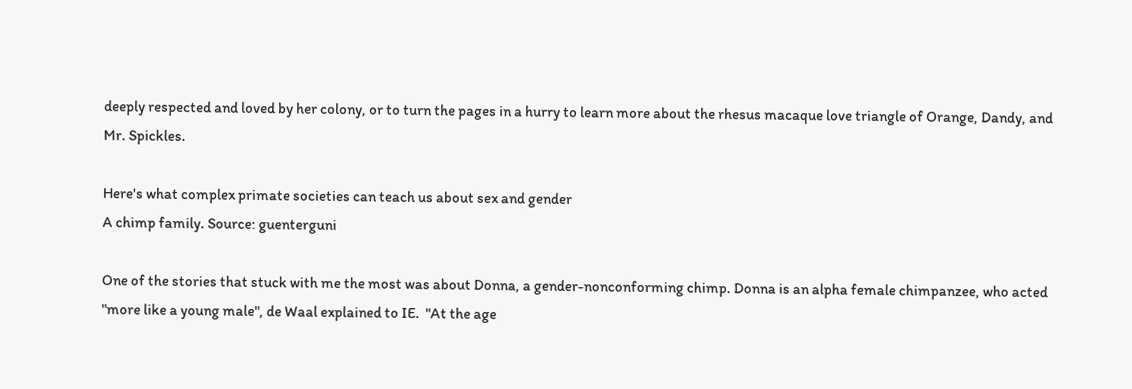deeply respected and loved by her colony, or to turn the pages in a hurry to learn more about the rhesus macaque love triangle of Orange, Dandy, and Mr. Spickles.

Here's what complex primate societies can teach us about sex and gender
A chimp family. Source: guenterguni

One of the stories that stuck with me the most was about Donna, a gender-nonconforming chimp. Donna is an alpha female chimpanzee, who acted "more like a young male", de Waal explained to IE.  "At the age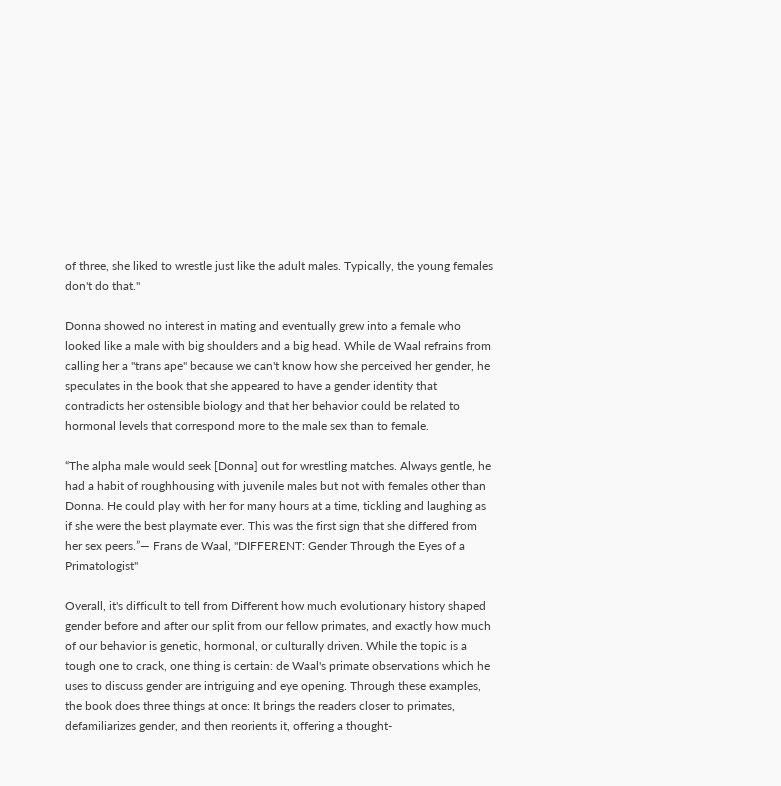of three, she liked to wrestle just like the adult males. Typically, the young females don't do that."

Donna showed no interest in mating and eventually grew into a female who looked like a male with big shoulders and a big head. While de Waal refrains from calling her a "trans ape" because we can't know how she perceived her gender, he speculates in the book that she appeared to have a gender identity that contradicts her ostensible biology and that her behavior could be related to hormonal levels that correspond more to the male sex than to female.

“The alpha male would seek [Donna] out for wrestling matches. Always gentle, he had a habit of roughhousing with juvenile males but not with females other than Donna. He could play with her for many hours at a time, tickling and laughing as if she were the best playmate ever. This was the first sign that she differed from her sex peers.”― Frans de Waal, "DIFFERENT: Gender Through the Eyes of a Primatologist"

Overall, it's difficult to tell from Different how much evolutionary history shaped gender before and after our split from our fellow primates, and exactly how much of our behavior is genetic, hormonal, or culturally driven. While the topic is a tough one to crack, one thing is certain: de Waal's primate observations which he uses to discuss gender are intriguing and eye opening. Through these examples, the book does three things at once: It brings the readers closer to primates, defamiliarizes gender, and then reorients it, offering a thought-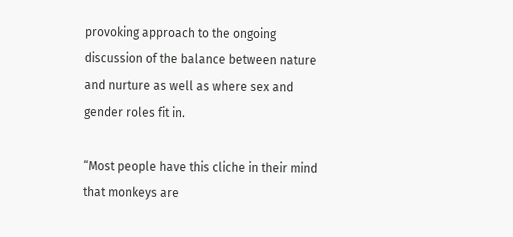provoking approach to the ongoing discussion of the balance between nature and nurture as well as where sex and gender roles fit in.

“Most people have this cliche in their mind that monkeys are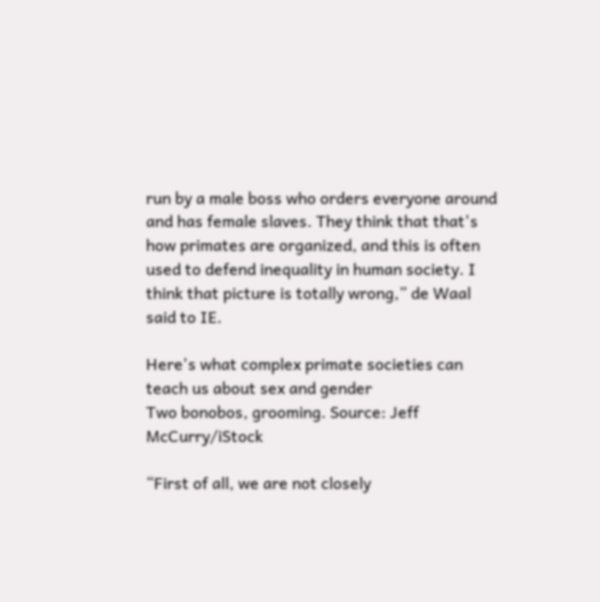run by a male boss who orders everyone around and has female slaves. They think that that's how primates are organized, and this is often used to defend inequality in human society. I think that picture is totally wrong,” de Waal said to IE.

Here's what complex primate societies can teach us about sex and gender
Two bonobos, grooming. Source: Jeff McCurry/iStock

“First of all, we are not closely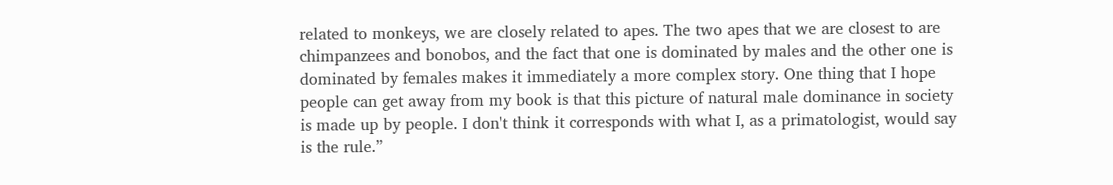related to monkeys, we are closely related to apes. The two apes that we are closest to are chimpanzees and bonobos, and the fact that one is dominated by males and the other one is dominated by females makes it immediately a more complex story. One thing that I hope people can get away from my book is that this picture of natural male dominance in society is made up by people. I don't think it corresponds with what I, as a primatologist, would say is the rule.”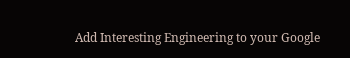Add Interesting Engineering to your Google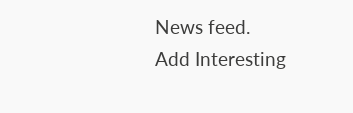News feed.
Add Interesting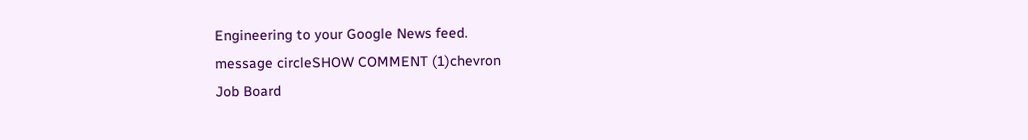Engineering to your Google News feed.
message circleSHOW COMMENT (1)chevron
Job Board